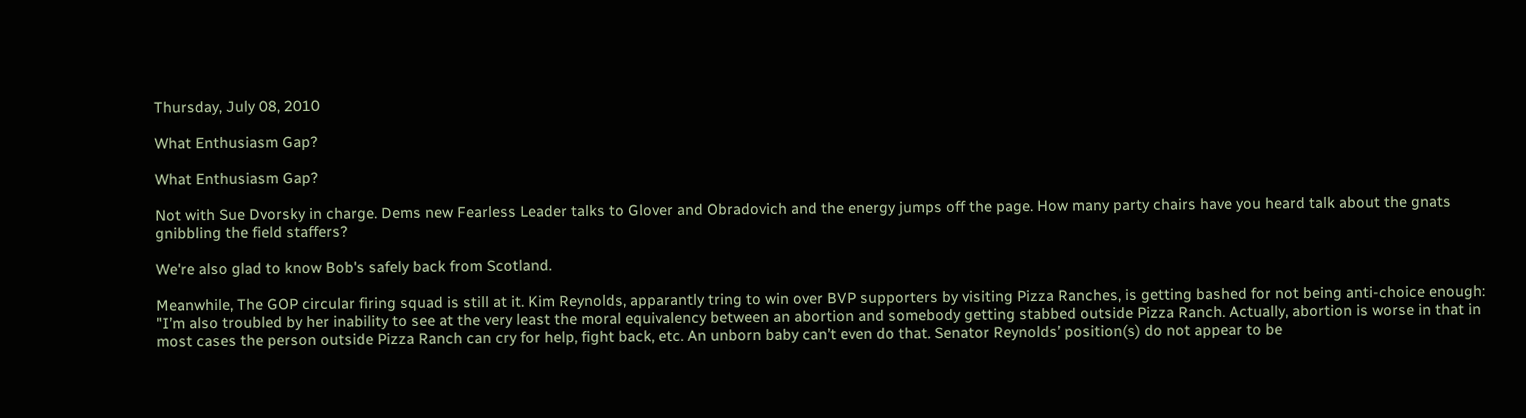Thursday, July 08, 2010

What Enthusiasm Gap?

What Enthusiasm Gap?

Not with Sue Dvorsky in charge. Dems new Fearless Leader talks to Glover and Obradovich and the energy jumps off the page. How many party chairs have you heard talk about the gnats gnibbling the field staffers?

We're also glad to know Bob's safely back from Scotland.

Meanwhile, The GOP circular firing squad is still at it. Kim Reynolds, apparantly tring to win over BVP supporters by visiting Pizza Ranches, is getting bashed for not being anti-choice enough:
"I’m also troubled by her inability to see at the very least the moral equivalency between an abortion and somebody getting stabbed outside Pizza Ranch. Actually, abortion is worse in that in most cases the person outside Pizza Ranch can cry for help, fight back, etc. An unborn baby can’t even do that. Senator Reynolds’ position(s) do not appear to be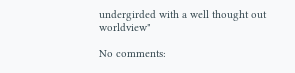undergirded with a well thought out worldview"

No comments: